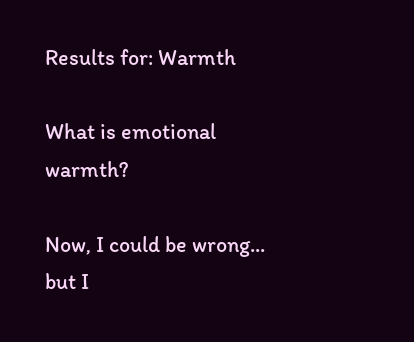Results for: Warmth

What is emotional warmth?

Now, I could be wrong... but I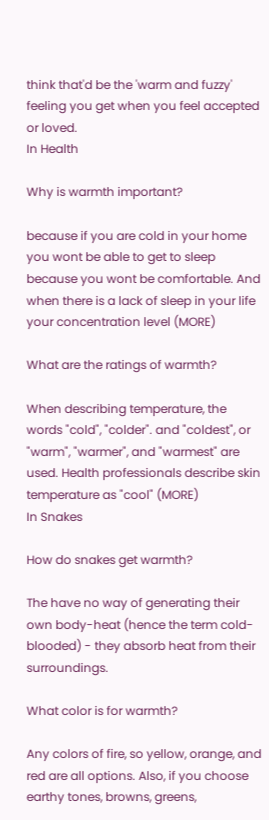think that'd be the 'warm and fuzzy' feeling you get when you feel accepted or loved.
In Health

Why is warmth important?

because if you are cold in your home you wont be able to get to sleep because you wont be comfortable. And when there is a lack of sleep in your life your concentration level (MORE)

What are the ratings of warmth?

When describing temperature, the words "cold", "colder". and "coldest", or "warm", "warmer", and "warmest" are used. Health professionals describe skin temperature as "cool" (MORE)
In Snakes

How do snakes get warmth?

The have no way of generating their own body-heat (hence the term cold-blooded) - they absorb heat from their surroundings.

What color is for warmth?

Any colors of fire, so yellow, orange, and red are all options. Also, if you choose earthy tones, browns, greens,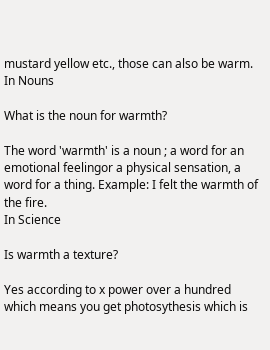mustard yellow etc., those can also be warm.
In Nouns

What is the noun for warmth?

The word 'warmth' is a noun ; a word for an emotional feelingor a physical sensation, a word for a thing. Example: I felt the warmth of the fire.
In Science

Is warmth a texture?

Yes according to x power over a hundred which means you get photosythesis which is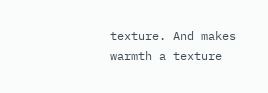texture. And makes warmth a texture